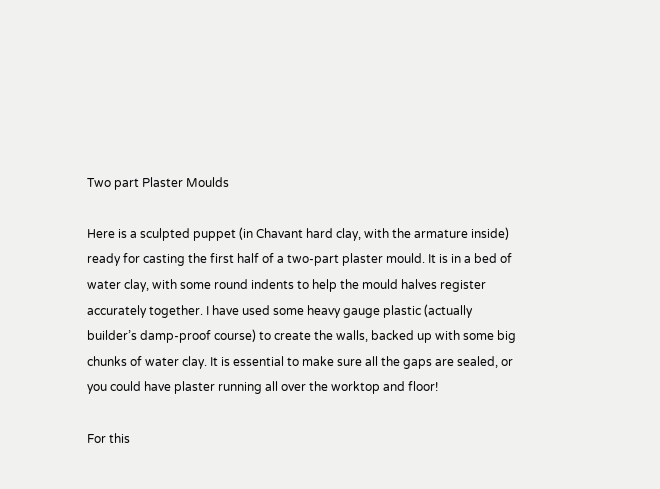Two part Plaster Moulds

Here is a sculpted puppet (in Chavant hard clay, with the armature inside) ready for casting the first half of a two-part plaster mould. It is in a bed of water clay, with some round indents to help the mould halves register accurately together. I have used some heavy gauge plastic (actually builder’s damp-proof course) to create the walls, backed up with some big chunks of water clay. It is essential to make sure all the gaps are sealed, or you could have plaster running all over the worktop and floor!

For this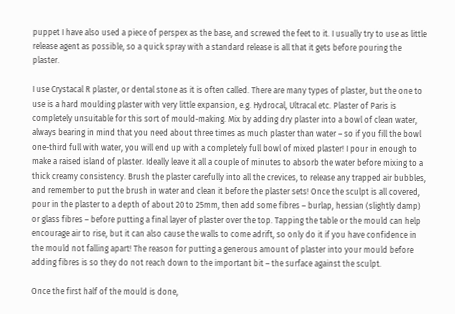puppet I have also used a piece of perspex as the base, and screwed the feet to it. I usually try to use as little release agent as possible, so a quick spray with a standard release is all that it gets before pouring the plaster.

I use Crystacal R plaster, or dental stone as it is often called. There are many types of plaster, but the one to use is a hard moulding plaster with very little expansion, e.g. Hydrocal, Ultracal etc. Plaster of Paris is completely unsuitable for this sort of mould-making. Mix by adding dry plaster into a bowl of clean water, always bearing in mind that you need about three times as much plaster than water – so if you fill the bowl one-third full with water, you will end up with a completely full bowl of mixed plaster! I pour in enough to make a raised island of plaster. Ideally leave it all a couple of minutes to absorb the water before mixing to a thick creamy consistency. Brush the plaster carefully into all the crevices, to release any trapped air bubbles, and remember to put the brush in water and clean it before the plaster sets! Once the sculpt is all covered, pour in the plaster to a depth of about 20 to 25mm, then add some fibres – burlap, hessian (slightly damp) or glass fibres – before putting a final layer of plaster over the top. Tapping the table or the mould can help encourage air to rise, but it can also cause the walls to come adrift, so only do it if you have confidence in the mould not falling apart! The reason for putting a generous amount of plaster into your mould before adding fibres is so they do not reach down to the important bit – the surface against the sculpt.

Once the first half of the mould is done,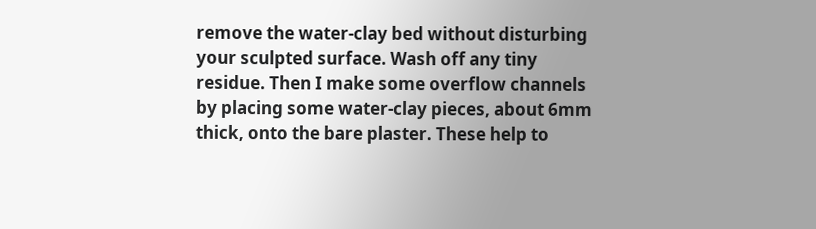remove the water-clay bed without disturbing your sculpted surface. Wash off any tiny residue. Then I make some overflow channels by placing some water-clay pieces, about 6mm thick, onto the bare plaster. These help to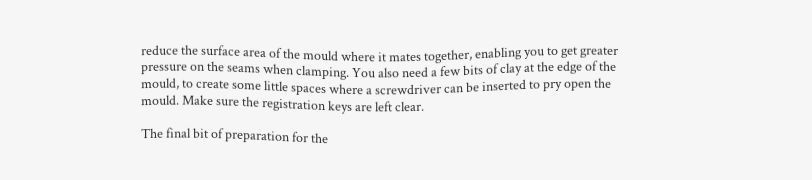reduce the surface area of the mould where it mates together, enabling you to get greater pressure on the seams when clamping. You also need a few bits of clay at the edge of the mould, to create some little spaces where a screwdriver can be inserted to pry open the mould. Make sure the registration keys are left clear.

The final bit of preparation for the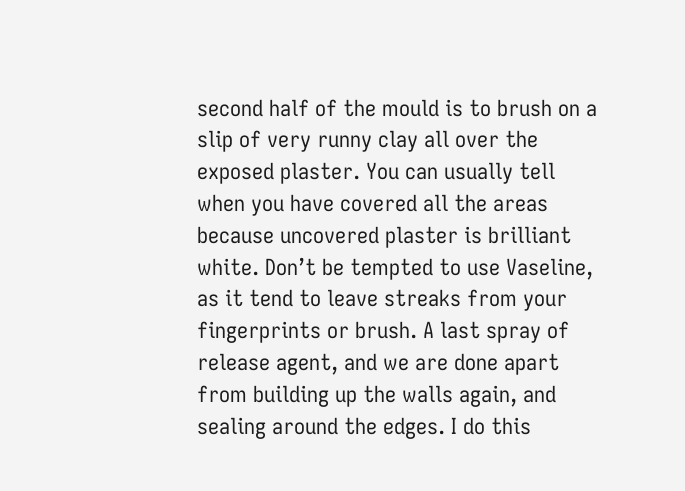second half of the mould is to brush on a slip of very runny clay all over the exposed plaster. You can usually tell when you have covered all the areas because uncovered plaster is brilliant white. Don’t be tempted to use Vaseline, as it tend to leave streaks from your fingerprints or brush. A last spray of release agent, and we are done apart from building up the walls again, and sealing around the edges. I do this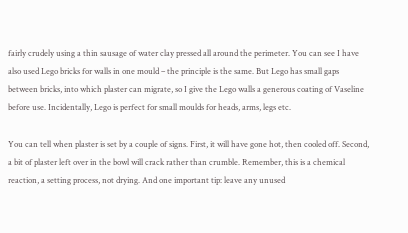fairly crudely using a thin sausage of water clay pressed all around the perimeter. You can see I have also used Lego bricks for walls in one mould – the principle is the same. But Lego has small gaps between bricks, into which plaster can migrate, so I give the Lego walls a generous coating of Vaseline before use. Incidentally, Lego is perfect for small moulds for heads, arms, legs etc.

You can tell when plaster is set by a couple of signs. First, it will have gone hot, then cooled off. Second, a bit of plaster left over in the bowl will crack rather than crumble. Remember, this is a chemical reaction, a setting process, not drying. And one important tip: leave any unused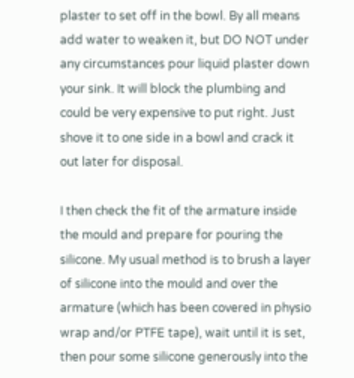plaster to set off in the bowl. By all means add water to weaken it, but DO NOT under any circumstances pour liquid plaster down your sink. It will block the plumbing and could be very expensive to put right. Just shove it to one side in a bowl and crack it out later for disposal.

I then check the fit of the armature inside the mould and prepare for pouring the silicone. My usual method is to brush a layer of silicone into the mould and over the armature (which has been covered in physio wrap and/or PTFE tape), wait until it is set, then pour some silicone generously into the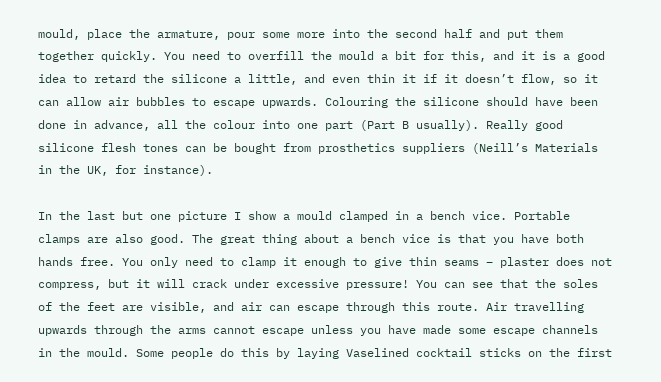mould, place the armature, pour some more into the second half and put them together quickly. You need to overfill the mould a bit for this, and it is a good idea to retard the silicone a little, and even thin it if it doesn’t flow, so it can allow air bubbles to escape upwards. Colouring the silicone should have been done in advance, all the colour into one part (Part B usually). Really good silicone flesh tones can be bought from prosthetics suppliers (Neill’s Materials in the UK, for instance).

In the last but one picture I show a mould clamped in a bench vice. Portable clamps are also good. The great thing about a bench vice is that you have both hands free. You only need to clamp it enough to give thin seams – plaster does not compress, but it will crack under excessive pressure! You can see that the soles of the feet are visible, and air can escape through this route. Air travelling upwards through the arms cannot escape unless you have made some escape channels in the mould. Some people do this by laying Vaselined cocktail sticks on the first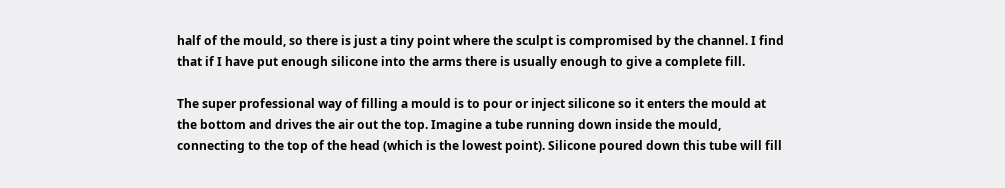half of the mould, so there is just a tiny point where the sculpt is compromised by the channel. I find that if I have put enough silicone into the arms there is usually enough to give a complete fill.

The super professional way of filling a mould is to pour or inject silicone so it enters the mould at the bottom and drives the air out the top. Imagine a tube running down inside the mould, connecting to the top of the head (which is the lowest point). Silicone poured down this tube will fill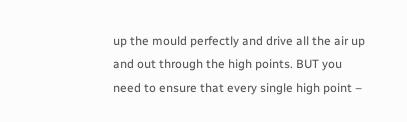up the mould perfectly and drive all the air up and out through the high points. BUT you need to ensure that every single high point –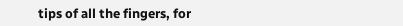tips of all the fingers, for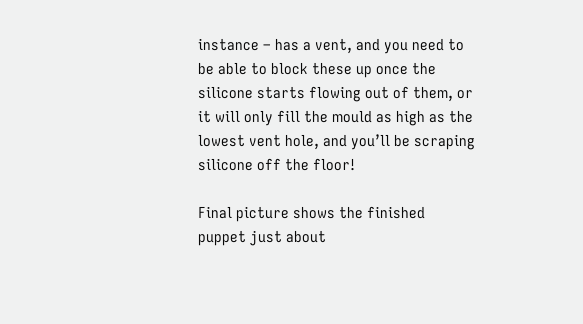instance – has a vent, and you need to be able to block these up once the silicone starts flowing out of them, or it will only fill the mould as high as the lowest vent hole, and you’ll be scraping silicone off the floor!

Final picture shows the finished puppet just about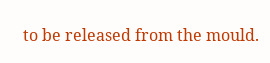to be released from the mould.